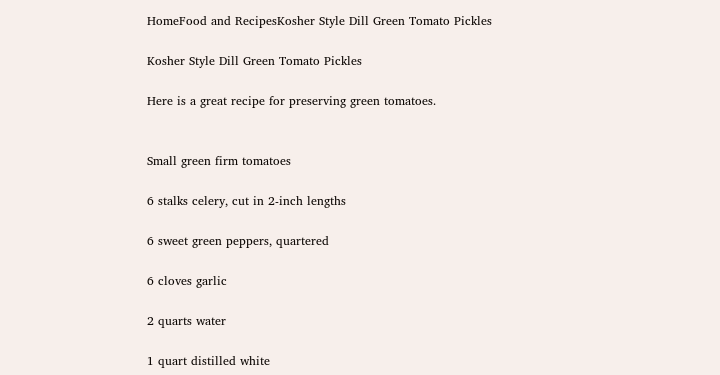HomeFood and RecipesKosher Style Dill Green Tomato Pickles

Kosher Style Dill Green Tomato Pickles

Here is a great recipe for preserving green tomatoes.


Small green firm tomatoes

6 stalks celery, cut in 2-inch lengths

6 sweet green peppers, quartered

6 cloves garlic

2 quarts water

1 quart distilled white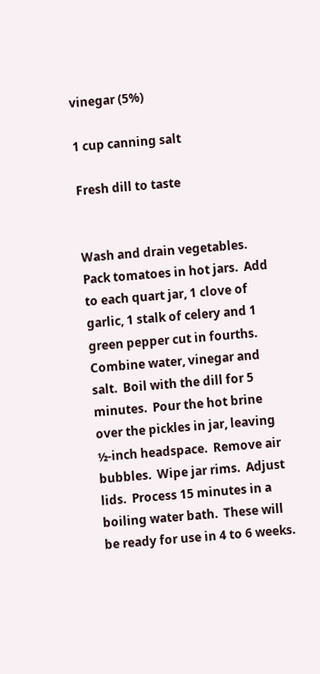vinegar (5%)

1 cup canning salt

Fresh dill to taste


Wash and drain vegetables.  Pack tomatoes in hot jars.  Add to each quart jar, 1 clove of garlic, 1 stalk of celery and 1 green pepper cut in fourths.  Combine water, vinegar and salt.  Boil with the dill for 5 minutes.  Pour the hot brine over the pickles in jar, leaving ½-inch headspace.  Remove air bubbles.  Wipe jar rims.  Adjust lids.  Process 15 minutes in a boiling water bath.  These will be ready for use in 4 to 6 weeks.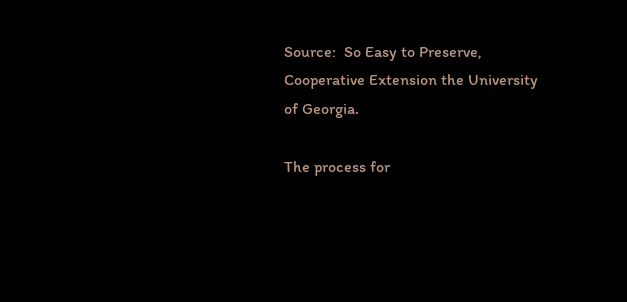Source:  So Easy to Preserve, Cooperative Extension the University of Georgia.

The process for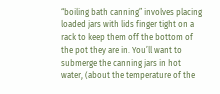“boiling bath canning” involves placing loaded jars with lids finger tight on a rack to keep them off the bottom of the pot they are in. You’ll want to submerge the canning jars in hot water, (about the temperature of the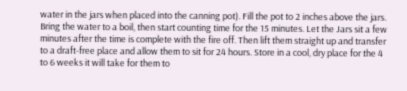water in the jars when placed into the canning pot). Fill the pot to 2 inches above the jars. Bring the water to a boil, then start counting time for the 15 minutes. Let the Jars sit a few minutes after the time is complete with the fire off. Then lift them straight up and transfer to a draft-free place and allow them to sit for 24 hours. Store in a cool, dry place for the 4 to 6 weeks it will take for them to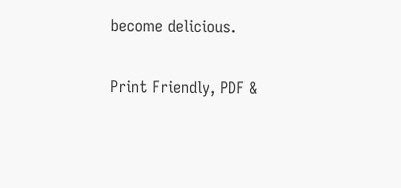become delicious.

Print Friendly, PDF &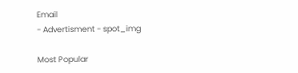Email
- Advertisment - spot_img

Most Popular